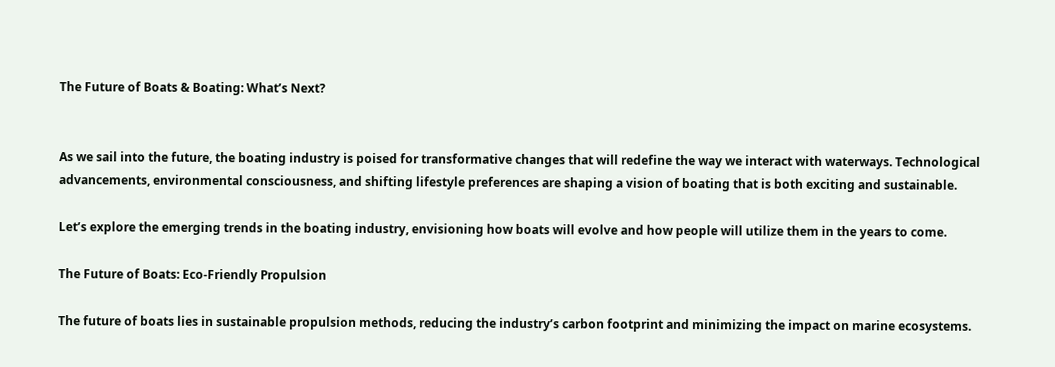The Future of Boats & Boating: What’s Next?


As we sail into the future, the boating industry is poised for transformative changes that will redefine the way we interact with waterways. Technological advancements, environmental consciousness, and shifting lifestyle preferences are shaping a vision of boating that is both exciting and sustainable.

Let’s explore the emerging trends in the boating industry, envisioning how boats will evolve and how people will utilize them in the years to come.

The Future of Boats: Eco-Friendly Propulsion

The future of boats lies in sustainable propulsion methods, reducing the industry’s carbon footprint and minimizing the impact on marine ecosystems.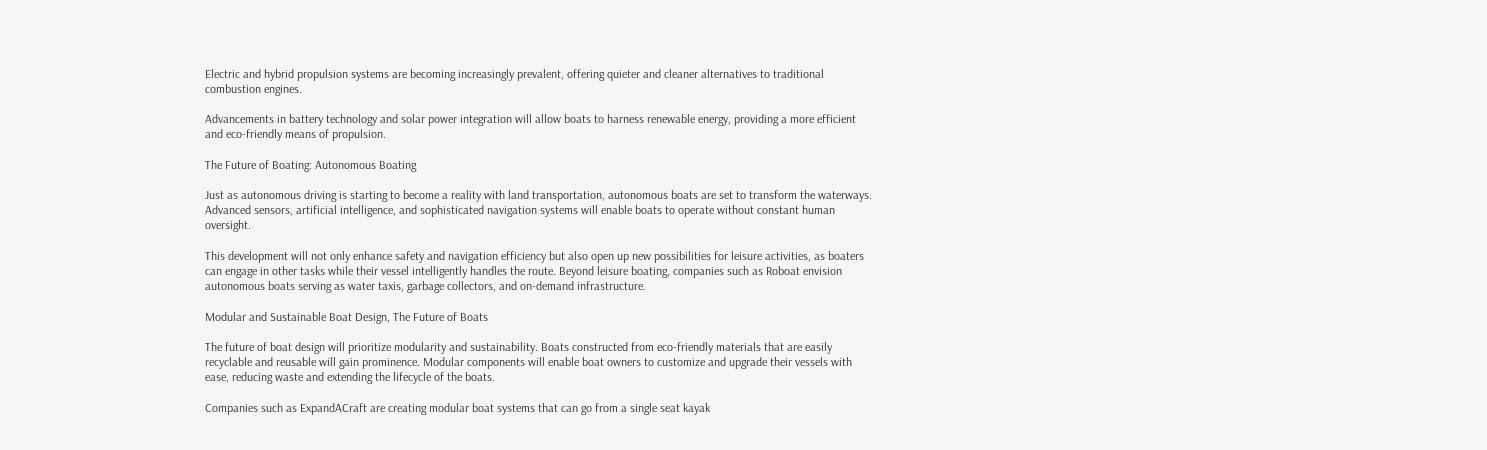Electric and hybrid propulsion systems are becoming increasingly prevalent, offering quieter and cleaner alternatives to traditional combustion engines.

Advancements in battery technology and solar power integration will allow boats to harness renewable energy, providing a more efficient and eco-friendly means of propulsion.

The Future of Boating: Autonomous Boating

Just as autonomous driving is starting to become a reality with land transportation, autonomous boats are set to transform the waterways. Advanced sensors, artificial intelligence, and sophisticated navigation systems will enable boats to operate without constant human oversight.

This development will not only enhance safety and navigation efficiency but also open up new possibilities for leisure activities, as boaters can engage in other tasks while their vessel intelligently handles the route. Beyond leisure boating, companies such as Roboat envision autonomous boats serving as water taxis, garbage collectors, and on-demand infrastructure.

Modular and Sustainable Boat Design, The Future of Boats

The future of boat design will prioritize modularity and sustainability. Boats constructed from eco-friendly materials that are easily recyclable and reusable will gain prominence. Modular components will enable boat owners to customize and upgrade their vessels with ease, reducing waste and extending the lifecycle of the boats.

Companies such as ExpandACraft are creating modular boat systems that can go from a single seat kayak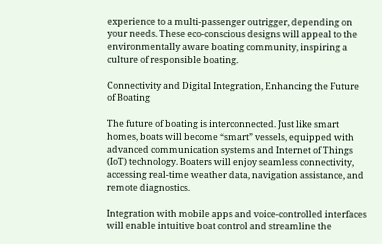experience to a multi-passenger outrigger, depending on your needs. These eco-conscious designs will appeal to the environmentally aware boating community, inspiring a culture of responsible boating.

Connectivity and Digital Integration, Enhancing the Future of Boating

The future of boating is interconnected. Just like smart homes, boats will become “smart” vessels, equipped with advanced communication systems and Internet of Things (IoT) technology. Boaters will enjoy seamless connectivity, accessing real-time weather data, navigation assistance, and remote diagnostics.

Integration with mobile apps and voice-controlled interfaces will enable intuitive boat control and streamline the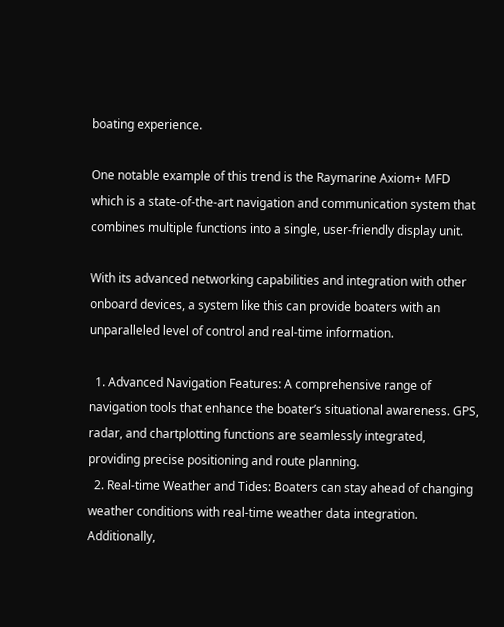boating experience.

One notable example of this trend is the Raymarine Axiom+ MFD which is a state-of-the-art navigation and communication system that combines multiple functions into a single, user-friendly display unit.

With its advanced networking capabilities and integration with other onboard devices, a system like this can provide boaters with an unparalleled level of control and real-time information.

  1. Advanced Navigation Features: A comprehensive range of navigation tools that enhance the boater’s situational awareness. GPS, radar, and chartplotting functions are seamlessly integrated, providing precise positioning and route planning.
  2. Real-time Weather and Tides: Boaters can stay ahead of changing weather conditions with real-time weather data integration. Additionally,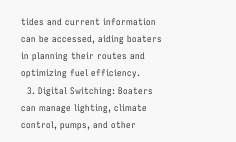tides and current information can be accessed, aiding boaters in planning their routes and optimizing fuel efficiency.
  3. Digital Switching: Boaters can manage lighting, climate control, pumps, and other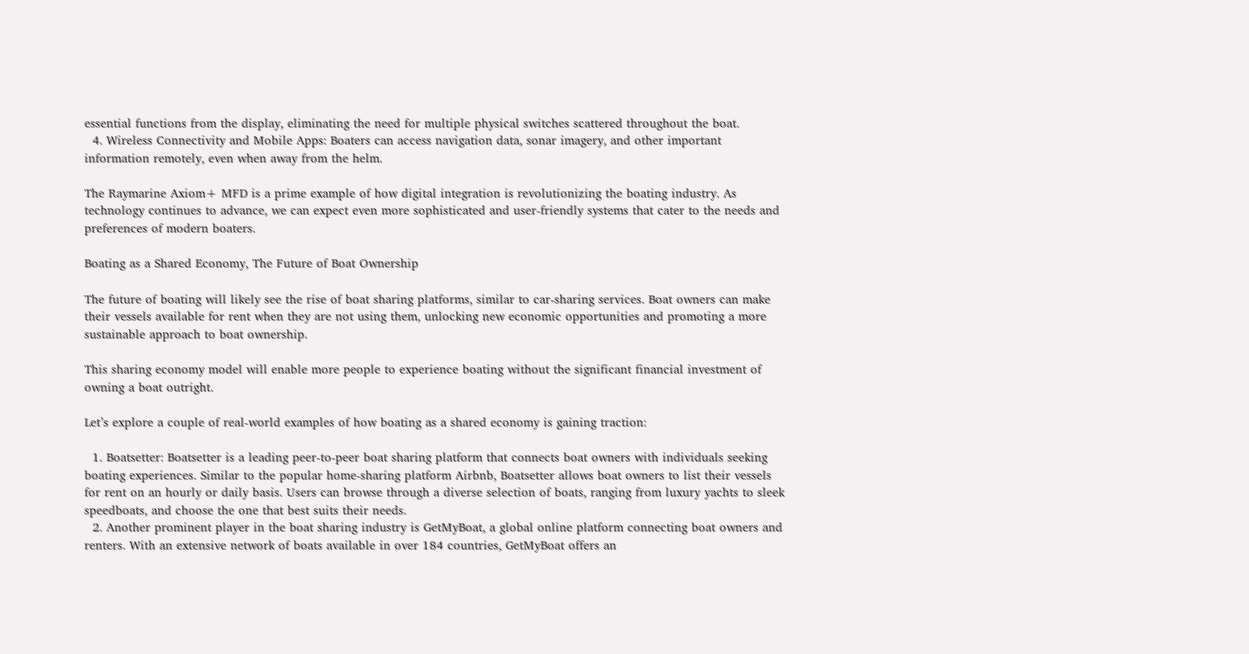essential functions from the display, eliminating the need for multiple physical switches scattered throughout the boat.
  4. Wireless Connectivity and Mobile Apps: Boaters can access navigation data, sonar imagery, and other important information remotely, even when away from the helm.

The Raymarine Axiom+ MFD is a prime example of how digital integration is revolutionizing the boating industry. As technology continues to advance, we can expect even more sophisticated and user-friendly systems that cater to the needs and preferences of modern boaters.

Boating as a Shared Economy, The Future of Boat Ownership

The future of boating will likely see the rise of boat sharing platforms, similar to car-sharing services. Boat owners can make their vessels available for rent when they are not using them, unlocking new economic opportunities and promoting a more sustainable approach to boat ownership.

This sharing economy model will enable more people to experience boating without the significant financial investment of owning a boat outright.

Let’s explore a couple of real-world examples of how boating as a shared economy is gaining traction:

  1. Boatsetter: Boatsetter is a leading peer-to-peer boat sharing platform that connects boat owners with individuals seeking boating experiences. Similar to the popular home-sharing platform Airbnb, Boatsetter allows boat owners to list their vessels for rent on an hourly or daily basis. Users can browse through a diverse selection of boats, ranging from luxury yachts to sleek speedboats, and choose the one that best suits their needs.
  2. Another prominent player in the boat sharing industry is GetMyBoat, a global online platform connecting boat owners and renters. With an extensive network of boats available in over 184 countries, GetMyBoat offers an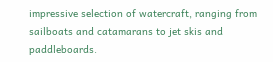impressive selection of watercraft, ranging from sailboats and catamarans to jet skis and paddleboards.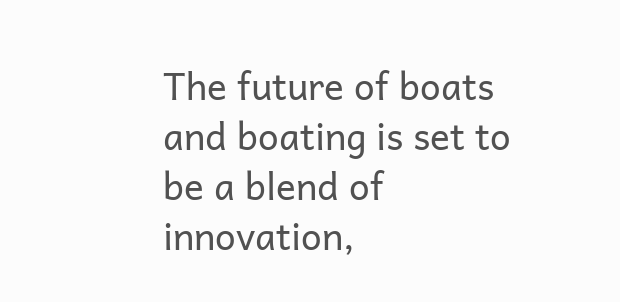The future of boats and boating is set to be a blend of innovation,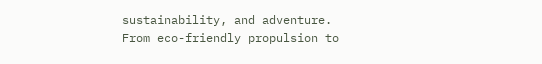sustainability, and adventure. From eco-friendly propulsion to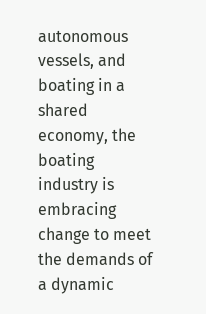autonomous vessels, and boating in a shared economy, the boating industry is embracing change to meet the demands of a dynamic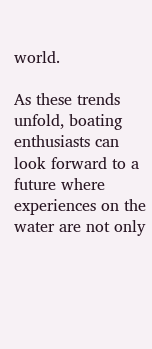world.

As these trends unfold, boating enthusiasts can look forward to a future where experiences on the water are not only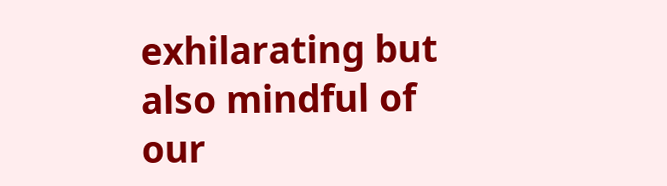exhilarating but also mindful of our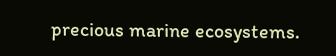precious marine ecosystems.